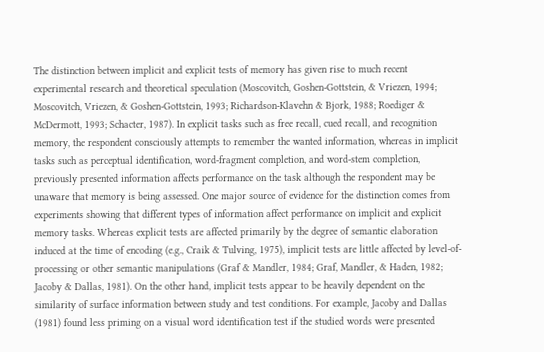The distinction between implicit and explicit tests of memory has given rise to much recent experimental research and theoretical speculation (Moscovitch, Goshen-Gottstein, & Vriezen, 1994; Moscovitch, Vriezen, & Goshen-Gottstein, 1993; Richardson-Klavehn & Bjork, 1988; Roediger & McDermott, 1993; Schacter, 1987). In explicit tasks such as free recall, cued recall, and recognition memory, the respondent consciously attempts to remember the wanted information, whereas in implicit tasks such as perceptual identification, word-fragment completion, and word-stem completion, previously presented information affects performance on the task although the respondent may be unaware that memory is being assessed. One major source of evidence for the distinction comes from experiments showing that different types of information affect performance on implicit and explicit memory tasks. Whereas explicit tests are affected primarily by the degree of semantic elaboration induced at the time of encoding (e.g., Craik & Tulving, 1975), implicit tests are little affected by level-of-processing or other semantic manipulations (Graf & Mandler, 1984; Graf, Mandler, & Haden, 1982; Jacoby & Dallas, 1981). On the other hand, implicit tests appear to be heavily dependent on the similarity of surface information between study and test conditions. For example, Jacoby and Dallas (1981) found less priming on a visual word identification test if the studied words were presented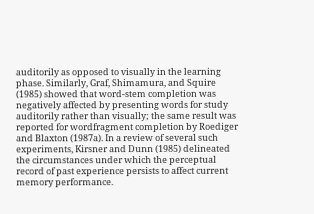auditorily as opposed to visually in the learning phase. Similarly, Graf, Shimamura, and Squire (1985) showed that word-stem completion was negatively affected by presenting words for study auditorily rather than visually; the same result was reported for wordfragment completion by Roediger and Blaxton (1987a). In a review of several such experiments, Kirsner and Dunn (1985) delineated the circumstances under which the perceptual record of past experience persists to affect current memory performance.